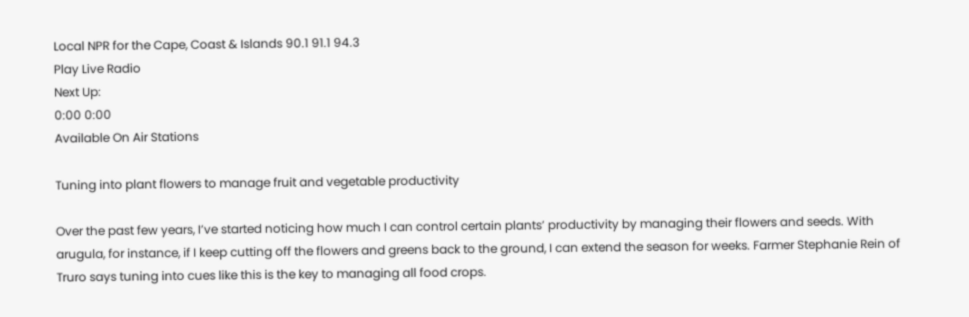Local NPR for the Cape, Coast & Islands 90.1 91.1 94.3
Play Live Radio
Next Up:
0:00 0:00
Available On Air Stations

Tuning into plant flowers to manage fruit and vegetable productivity

Over the past few years, I’ve started noticing how much I can control certain plants’ productivity by managing their flowers and seeds. With arugula, for instance, if I keep cutting off the flowers and greens back to the ground, I can extend the season for weeks. Farmer Stephanie Rein of Truro says tuning into cues like this is the key to managing all food crops.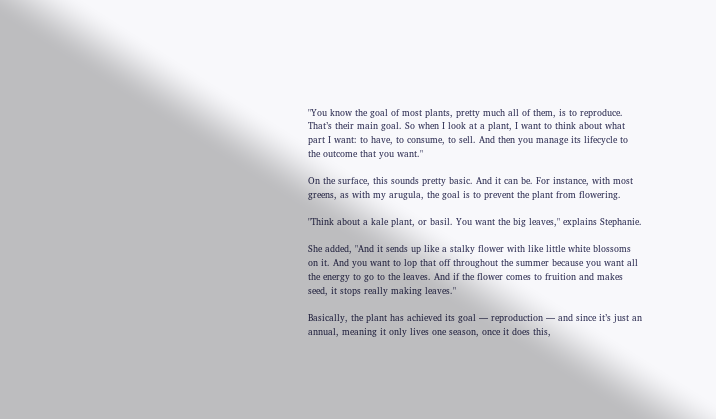"You know the goal of most plants, pretty much all of them, is to reproduce. That’s their main goal. So when I look at a plant, I want to think about what part I want: to have, to consume, to sell. And then you manage its lifecycle to the outcome that you want."

On the surface, this sounds pretty basic. And it can be. For instance, with most greens, as with my arugula, the goal is to prevent the plant from flowering.

"Think about a kale plant, or basil. You want the big leaves," explains Stephanie.

She added, "And it sends up like a stalky flower with like little white blossoms on it. And you want to lop that off throughout the summer because you want all the energy to go to the leaves. And if the flower comes to fruition and makes seed, it stops really making leaves."

Basically, the plant has achieved its goal — reproduction — and since it’s just an annual, meaning it only lives one season, once it does this,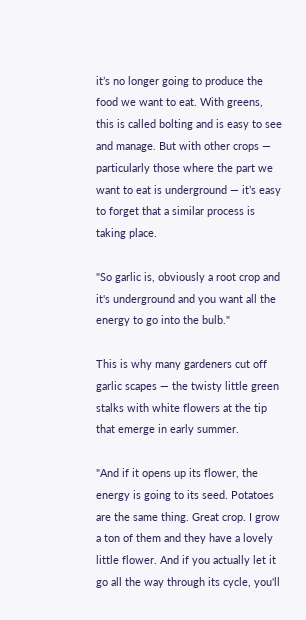it’s no longer going to produce the food we want to eat. With greens, this is called bolting and is easy to see and manage. But with other crops — particularly those where the part we want to eat is underground — it’s easy to forget that a similar process is taking place.

"So garlic is, obviously a root crop and it's underground and you want all the energy to go into the bulb."

This is why many gardeners cut off garlic scapes — the twisty little green stalks with white flowers at the tip that emerge in early summer.

"And if it opens up its flower, the energy is going to its seed. Potatoes are the same thing. Great crop. I grow a ton of them and they have a lovely little flower. And if you actually let it go all the way through its cycle, you'll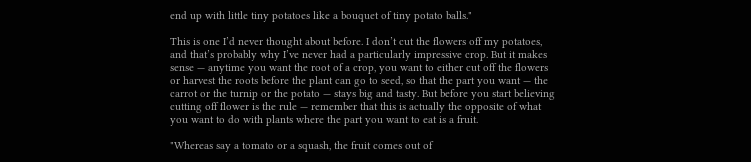end up with little tiny potatoes like a bouquet of tiny potato balls."

This is one I’d never thought about before. I don’t cut the flowers off my potatoes, and that’s probably why I’ve never had a particularly impressive crop. But it makes sense — anytime you want the root of a crop, you want to either cut off the flowers or harvest the roots before the plant can go to seed, so that the part you want — the carrot or the turnip or the potato — stays big and tasty. But before you start believing cutting off flower is the rule — remember that this is actually the opposite of what you want to do with plants where the part you want to eat is a fruit.

"Whereas say a tomato or a squash, the fruit comes out of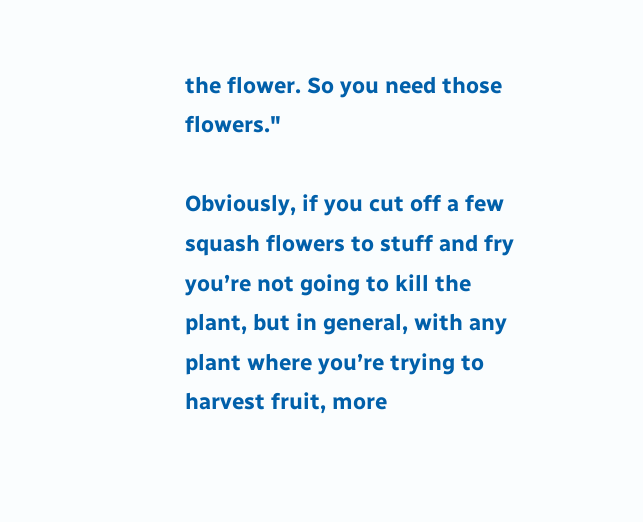the flower. So you need those flowers."

Obviously, if you cut off a few squash flowers to stuff and fry you’re not going to kill the plant, but in general, with any plant where you’re trying to harvest fruit, more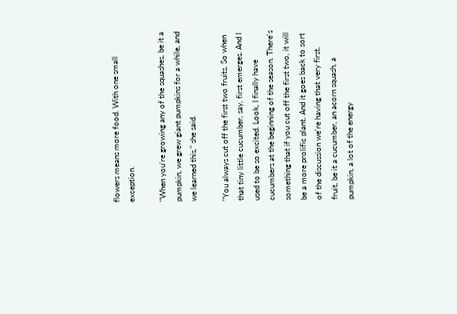flowers means more food. With one small exception.

"When you're growing any of the squashes, be it a pumpkin, we grew giant pumpkins for a while, and we learned this," she said.

"You always cut off the first two fruits. So when that tiny little cucumber, say, first emerges. And I used to be so excited. Look, I finally have cucumbers at the beginning of the season. There's something that if you cut off the first two, it will be a more prolific plant. And it goes back to sort of the discussion we're having that very first, fruit, be it a cucumber, an acorn squash, a pumpkin, a lot of the energy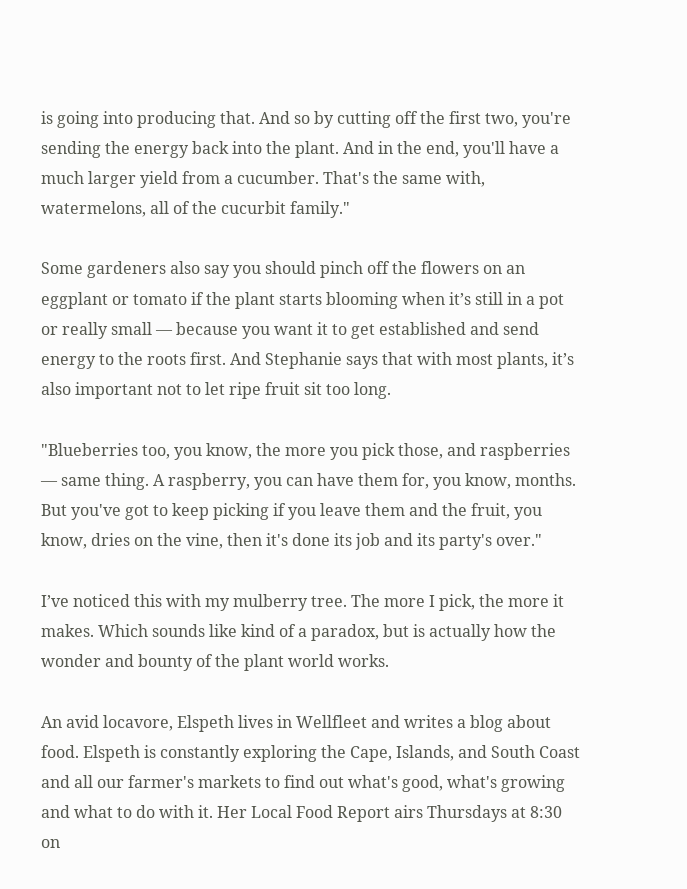is going into producing that. And so by cutting off the first two, you're sending the energy back into the plant. And in the end, you'll have a much larger yield from a cucumber. That's the same with, watermelons, all of the cucurbit family."

Some gardeners also say you should pinch off the flowers on an eggplant or tomato if the plant starts blooming when it’s still in a pot or really small — because you want it to get established and send energy to the roots first. And Stephanie says that with most plants, it’s also important not to let ripe fruit sit too long.

"Blueberries too, you know, the more you pick those, and raspberries — same thing. A raspberry, you can have them for, you know, months. But you've got to keep picking if you leave them and the fruit, you know, dries on the vine, then it's done its job and its party's over."

I’ve noticed this with my mulberry tree. The more I pick, the more it makes. Which sounds like kind of a paradox, but is actually how the wonder and bounty of the plant world works.

An avid locavore, Elspeth lives in Wellfleet and writes a blog about food. Elspeth is constantly exploring the Cape, Islands, and South Coast and all our farmer's markets to find out what's good, what's growing and what to do with it. Her Local Food Report airs Thursdays at 8:30 on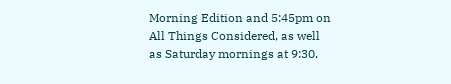Morning Edition and 5:45pm on All Things Considered, as well as Saturday mornings at 9:30.